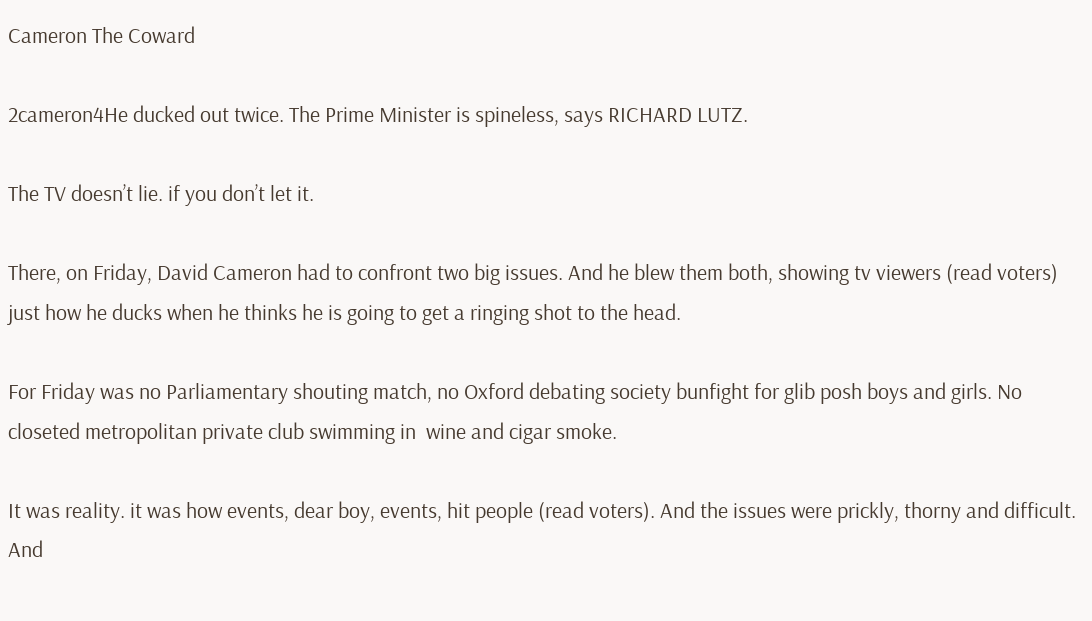Cameron The Coward

2cameron4He ducked out twice. The Prime Minister is spineless, says RICHARD LUTZ.

The TV doesn’t lie. if you don’t let it.

There, on Friday, David Cameron had to confront two big issues. And he blew them both, showing tv viewers (read voters) just how he ducks when he thinks he is going to get a ringing shot to the head.

For Friday was no Parliamentary shouting match, no Oxford debating society bunfight for glib posh boys and girls. No closeted metropolitan private club swimming in  wine and cigar smoke.

It was reality. it was how events, dear boy, events, hit people (read voters). And the issues were prickly, thorny and difficult. And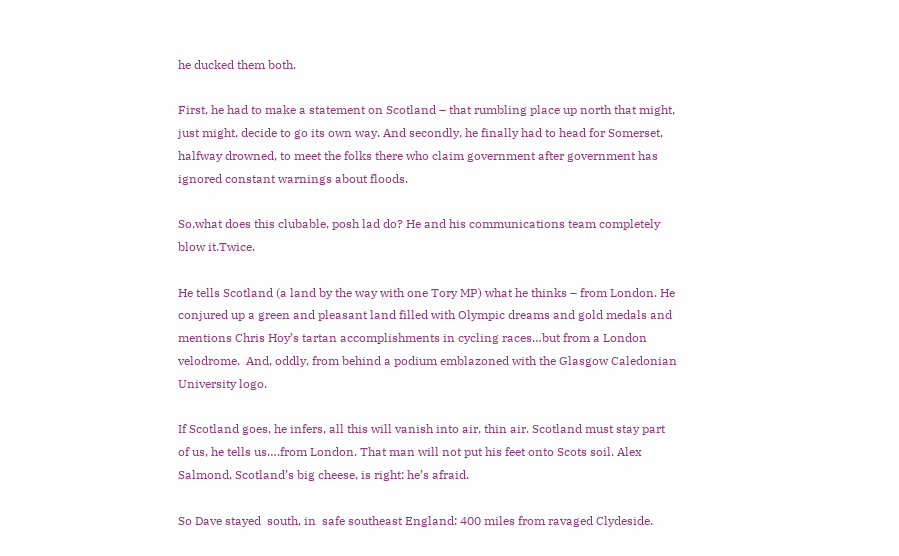he ducked them both.

First, he had to make a statement on Scotland – that rumbling place up north that might, just might, decide to go its own way. And secondly, he finally had to head for Somerset, halfway drowned, to meet the folks there who claim government after government has ignored constant warnings about floods.

So,what does this clubable, posh lad do? He and his communications team completely blow it.Twice.

He tells Scotland (a land by the way with one Tory MP) what he thinks – from London. He conjured up a green and pleasant land filled with Olympic dreams and gold medals and mentions Chris Hoy’s tartan accomplishments in cycling races…but from a London velodrome.  And, oddly, from behind a podium emblazoned with the Glasgow Caledonian University logo.

If Scotland goes, he infers, all this will vanish into air, thin air. Scotland must stay part of us, he tells us….from London. That man will not put his feet onto Scots soil. Alex Salmond, Scotland’s big cheese, is right: he’s afraid.

So Dave stayed  south, in  safe southeast England: 400 miles from ravaged Clydeside.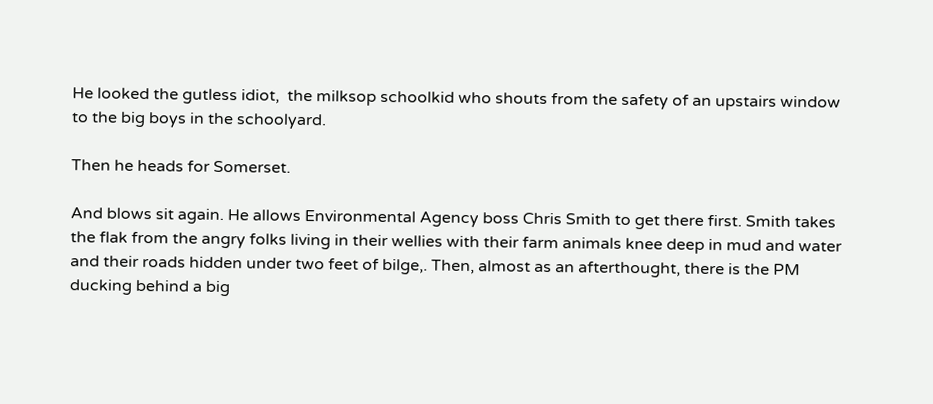He looked the gutless idiot,  the milksop schoolkid who shouts from the safety of an upstairs window to the big boys in the schoolyard.

Then he heads for Somerset.

And blows sit again. He allows Environmental Agency boss Chris Smith to get there first. Smith takes the flak from the angry folks living in their wellies with their farm animals knee deep in mud and water and their roads hidden under two feet of bilge,. Then, almost as an afterthought, there is the PM ducking behind a big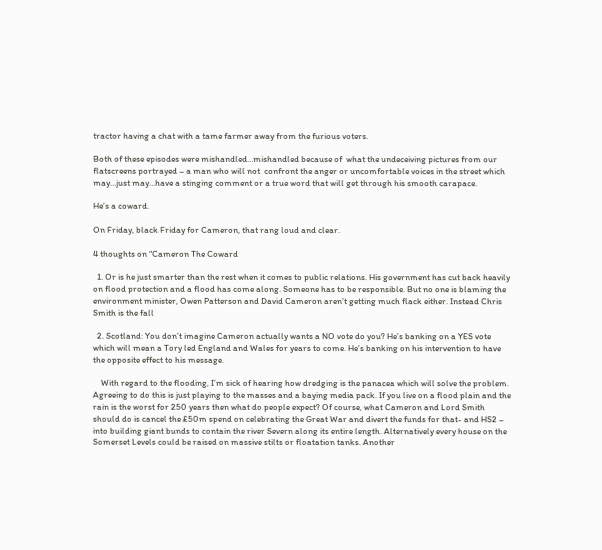tractor having a chat with a tame farmer away from the furious voters.

Both of these episodes were mishandled…mishandled because of  what the undeceiving pictures from our flatscreens portrayed – a man who will not  confront the anger or uncomfortable voices in the street which may…just may…have a stinging comment or a true word that will get through his smooth carapace.

He’s a coward.

On Friday, black Friday for Cameron, that rang loud and clear.

4 thoughts on “Cameron The Coward

  1. Or is he just smarter than the rest when it comes to public relations. His government has cut back heavily on flood protection and a flood has come along. Someone has to be responsible. But no one is blaming the environment minister, Owen Patterson and David Cameron aren’t getting much flack either. Instead Chris Smith is the fall

  2. Scotland: You don’t imagine Cameron actually wants a NO vote do you? He’s banking on a YES vote which will mean a Tory led England and Wales for years to come. He’s banking on his intervention to have the opposite effect to his message.

    With regard to the flooding, I’m sick of hearing how dredging is the panacea which will solve the problem. Agreeing to do this is just playing to the masses and a baying media pack. If you live on a flood plain and the rain is the worst for 250 years then what do people expect? Of course, what Cameron and Lord Smith should do is cancel the £50m spend on celebrating the Great War and divert the funds for that- and HS2 – into building giant bunds to contain the river Severn along its entire length. Alternatively every house on the Somerset Levels could be raised on massive stilts or floatation tanks. Another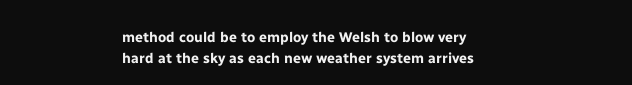method could be to employ the Welsh to blow very hard at the sky as each new weather system arrives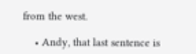from the west.

    • Andy, that last sentence is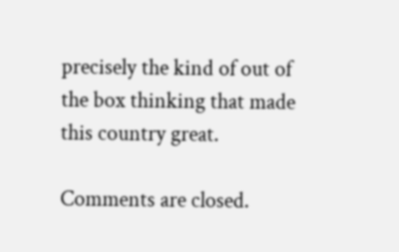precisely the kind of out of the box thinking that made this country great.

Comments are closed.